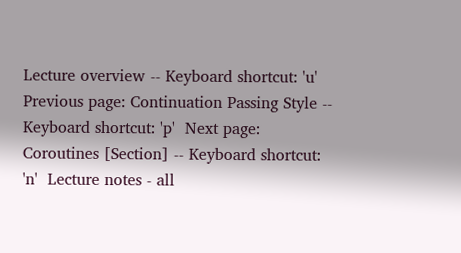Lecture overview -- Keyboard shortcut: 'u'  Previous page: Continuation Passing Style -- Keyboard shortcut: 'p'  Next page: Coroutines [Section] -- Keyboard shortcut: 'n'  Lecture notes - all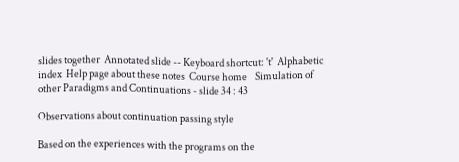slides together  Annotated slide -- Keyboard shortcut: 't'  Alphabetic index  Help page about these notes  Course home    Simulation of other Paradigms and Continuations - slide 34 : 43

Observations about continuation passing style

Based on the experiences with the programs on the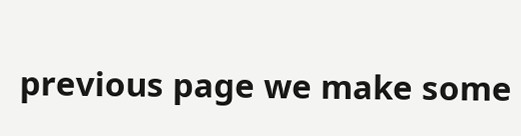previous page we make some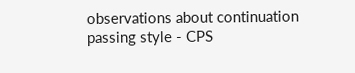observations about continuation passing style - CPS